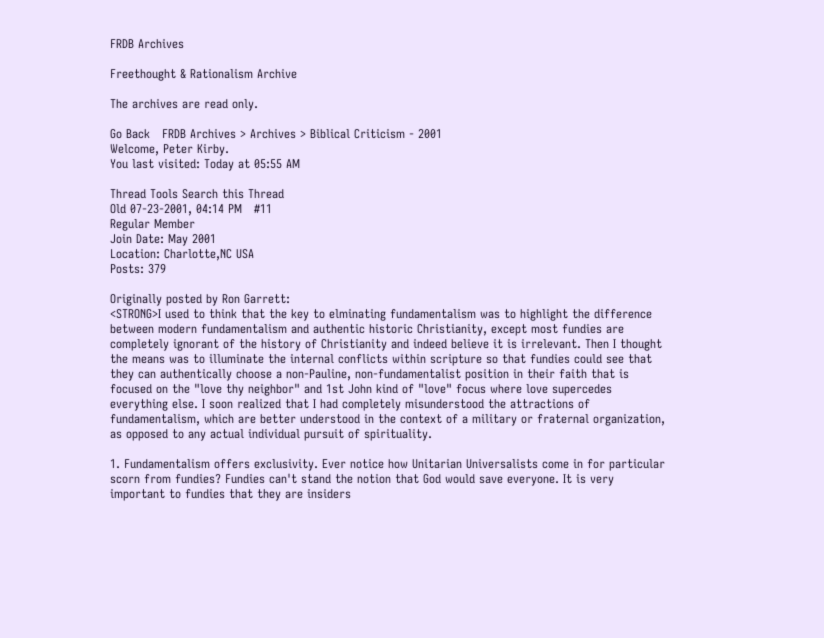FRDB Archives

Freethought & Rationalism Archive

The archives are read only.

Go Back   FRDB Archives > Archives > Biblical Criticism - 2001
Welcome, Peter Kirby.
You last visited: Today at 05:55 AM

Thread Tools Search this Thread
Old 07-23-2001, 04:14 PM   #11
Regular Member
Join Date: May 2001
Location: Charlotte,NC USA
Posts: 379

Originally posted by Ron Garrett:
<STRONG>I used to think that the key to elminating fundamentalism was to highlight the difference between modern fundamentalism and authentic historic Christianity, except most fundies are completely ignorant of the history of Christianity and indeed believe it is irrelevant. Then I thought the means was to illuminate the internal conflicts within scripture so that fundies could see that they can authentically choose a non-Pauline, non-fundamentalist position in their faith that is focused on the "love thy neighbor" and 1st John kind of "love" focus where love supercedes everything else. I soon realized that I had completely misunderstood the attractions of fundamentalism, which are better understood in the context of a military or fraternal organization, as opposed to any actual individual pursuit of spirituality.

1. Fundamentalism offers exclusivity. Ever notice how Unitarian Universalists come in for particular scorn from fundies? Fundies can't stand the notion that God would save everyone. It is very important to fundies that they are insiders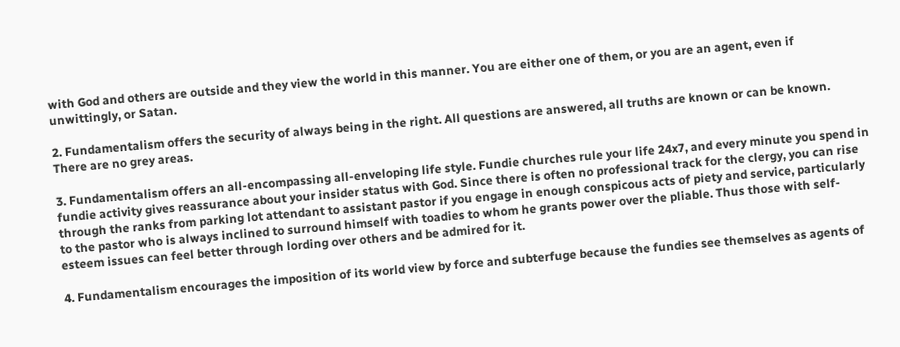with God and others are outside and they view the world in this manner. You are either one of them, or you are an agent, even if unwittingly, or Satan.

2. Fundamentalism offers the security of always being in the right. All questions are answered, all truths are known or can be known. There are no grey areas.

3. Fundamentalism offers an all-encompassing all-enveloping life style. Fundie churches rule your life 24x7, and every minute you spend in fundie activity gives reassurance about your insider status with God. Since there is often no professional track for the clergy, you can rise through the ranks from parking lot attendant to assistant pastor if you engage in enough conspicous acts of piety and service, particularly to the pastor who is always inclined to surround himself with toadies to whom he grants power over the pliable. Thus those with self-esteem issues can feel better through lording over others and be admired for it.

4. Fundamentalism encourages the imposition of its world view by force and subterfuge because the fundies see themselves as agents of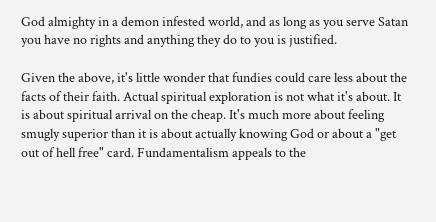God almighty in a demon infested world, and as long as you serve Satan you have no rights and anything they do to you is justified.

Given the above, it's little wonder that fundies could care less about the facts of their faith. Actual spiritual exploration is not what it's about. It is about spiritual arrival on the cheap. It's much more about feeling smugly superior than it is about actually knowing God or about a "get out of hell free" card. Fundamentalism appeals to the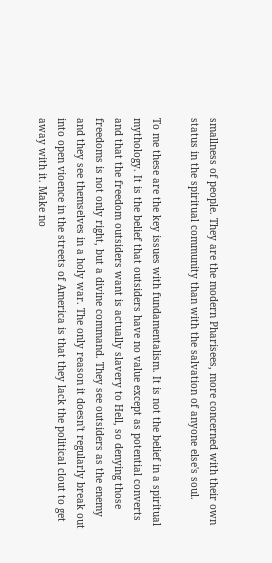smallness of people. They are the modern Pharisees, more concerned with their own status in the spiritual community than with the salvation of anyone else's soul.

To me these are the key issues with fundamentalism. It is not the belief in a spiritual mythology. It is the belief that outsiders have no value except as potential converts and that the freedom outsiders want is actually slavery to Hell, so denying those freedoms is not only right, but a divine command. They see outsiders as the enemy and they see themselves in a holy war. The only reason it doesn't regularly break out into open vioence in the streets of America is that they lack the political clout to get away with it. Make no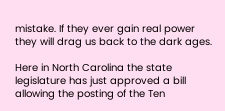mistake. If they ever gain real power they will drag us back to the dark ages.

Here in North Carolina the state legislature has just approved a bill allowing the posting of the Ten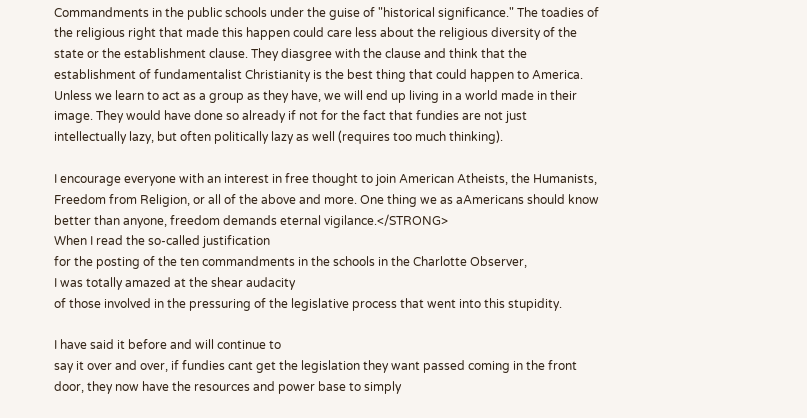Commandments in the public schools under the guise of "historical significance." The toadies of the religious right that made this happen could care less about the religious diversity of the state or the establishment clause. They diasgree with the clause and think that the establishment of fundamentalist Christianity is the best thing that could happen to America. Unless we learn to act as a group as they have, we will end up living in a world made in their image. They would have done so already if not for the fact that fundies are not just intellectually lazy, but often politically lazy as well (requires too much thinking).

I encourage everyone with an interest in free thought to join American Atheists, the Humanists, Freedom from Religion, or all of the above and more. One thing we as aAmericans should know better than anyone, freedom demands eternal vigilance.</STRONG>
When I read the so-called justification
for the posting of the ten commandments in the schools in the Charlotte Observer,
I was totally amazed at the shear audacity
of those involved in the pressuring of the legislative process that went into this stupidity.

I have said it before and will continue to
say it over and over, if fundies cant get the legislation they want passed coming in the front door, they now have the resources and power base to simply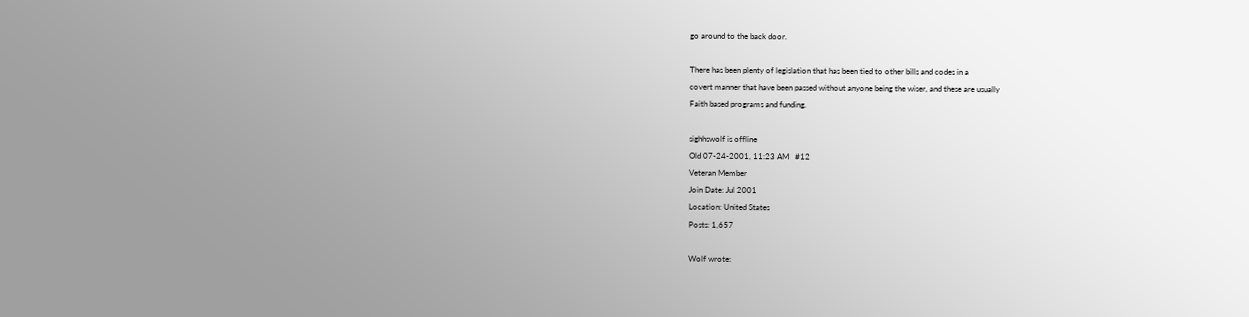go around to the back door.

There has been plenty of legislation that has been tied to other bills and codes in a
covert manner that have been passed without anyone being the wiser, and these are usually
Faith based programs and funding.

sighhswolf is offline
Old 07-24-2001, 11:23 AM   #12
Veteran Member
Join Date: Jul 2001
Location: United States
Posts: 1,657

Wolf wrote: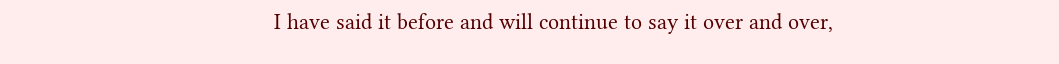I have said it before and will continue to say it over and over,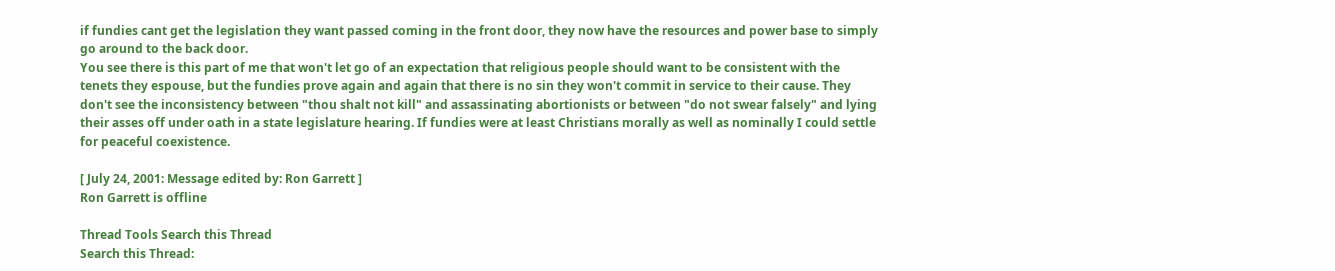if fundies cant get the legislation they want passed coming in the front door, they now have the resources and power base to simply go around to the back door.
You see there is this part of me that won't let go of an expectation that religious people should want to be consistent with the tenets they espouse, but the fundies prove again and again that there is no sin they won't commit in service to their cause. They don't see the inconsistency between "thou shalt not kill" and assassinating abortionists or between "do not swear falsely" and lying their asses off under oath in a state legislature hearing. If fundies were at least Christians morally as well as nominally I could settle for peaceful coexistence.

[ July 24, 2001: Message edited by: Ron Garrett ]
Ron Garrett is offline

Thread Tools Search this Thread
Search this Thread: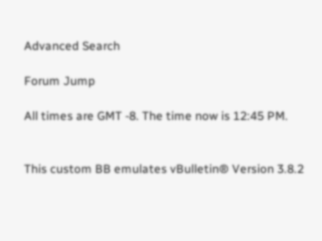Advanced Search

Forum Jump

All times are GMT -8. The time now is 12:45 PM.


This custom BB emulates vBulletin® Version 3.8.2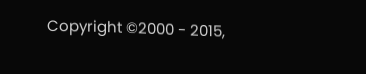Copyright ©2000 - 2015,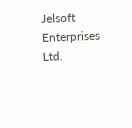Jelsoft Enterprises Ltd.